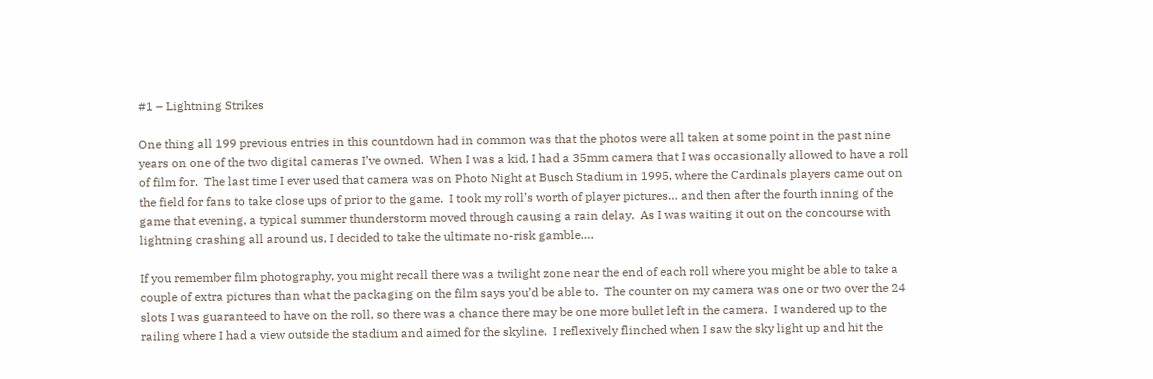#1 – Lightning Strikes

One thing all 199 previous entries in this countdown had in common was that the photos were all taken at some point in the past nine years on one of the two digital cameras I’ve owned.  When I was a kid, I had a 35mm camera that I was occasionally allowed to have a roll of film for.  The last time I ever used that camera was on Photo Night at Busch Stadium in 1995, where the Cardinals players came out on the field for fans to take close ups of prior to the game.  I took my roll’s worth of player pictures… and then after the fourth inning of the game that evening, a typical summer thunderstorm moved through causing a rain delay.  As I was waiting it out on the concourse with lightning crashing all around us, I decided to take the ultimate no-risk gamble….

If you remember film photography, you might recall there was a twilight zone near the end of each roll where you might be able to take a couple of extra pictures than what the packaging on the film says you’d be able to.  The counter on my camera was one or two over the 24 slots I was guaranteed to have on the roll, so there was a chance there may be one more bullet left in the camera.  I wandered up to the railing where I had a view outside the stadium and aimed for the skyline.  I reflexively flinched when I saw the sky light up and hit the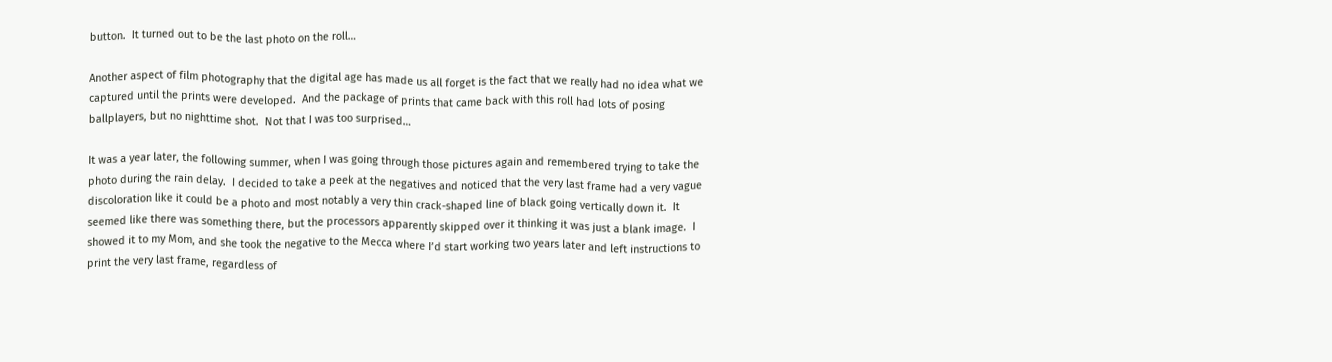button.  It turned out to be the last photo on the roll…

Another aspect of film photography that the digital age has made us all forget is the fact that we really had no idea what we captured until the prints were developed.  And the package of prints that came back with this roll had lots of posing ballplayers, but no nighttime shot.  Not that I was too surprised…

It was a year later, the following summer, when I was going through those pictures again and remembered trying to take the photo during the rain delay.  I decided to take a peek at the negatives and noticed that the very last frame had a very vague discoloration like it could be a photo and most notably a very thin crack-shaped line of black going vertically down it.  It seemed like there was something there, but the processors apparently skipped over it thinking it was just a blank image.  I showed it to my Mom, and she took the negative to the Mecca where I’d start working two years later and left instructions to print the very last frame, regardless of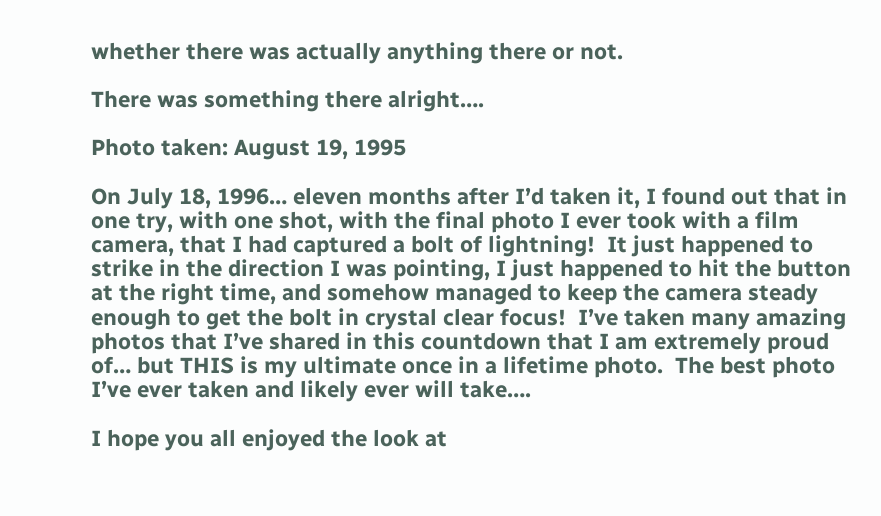whether there was actually anything there or not.

There was something there alright….

Photo taken: August 19, 1995

On July 18, 1996… eleven months after I’d taken it, I found out that in one try, with one shot, with the final photo I ever took with a film camera, that I had captured a bolt of lightning!  It just happened to strike in the direction I was pointing, I just happened to hit the button at the right time, and somehow managed to keep the camera steady enough to get the bolt in crystal clear focus!  I’ve taken many amazing photos that I’ve shared in this countdown that I am extremely proud of… but THIS is my ultimate once in a lifetime photo.  The best photo I’ve ever taken and likely ever will take….

I hope you all enjoyed the look at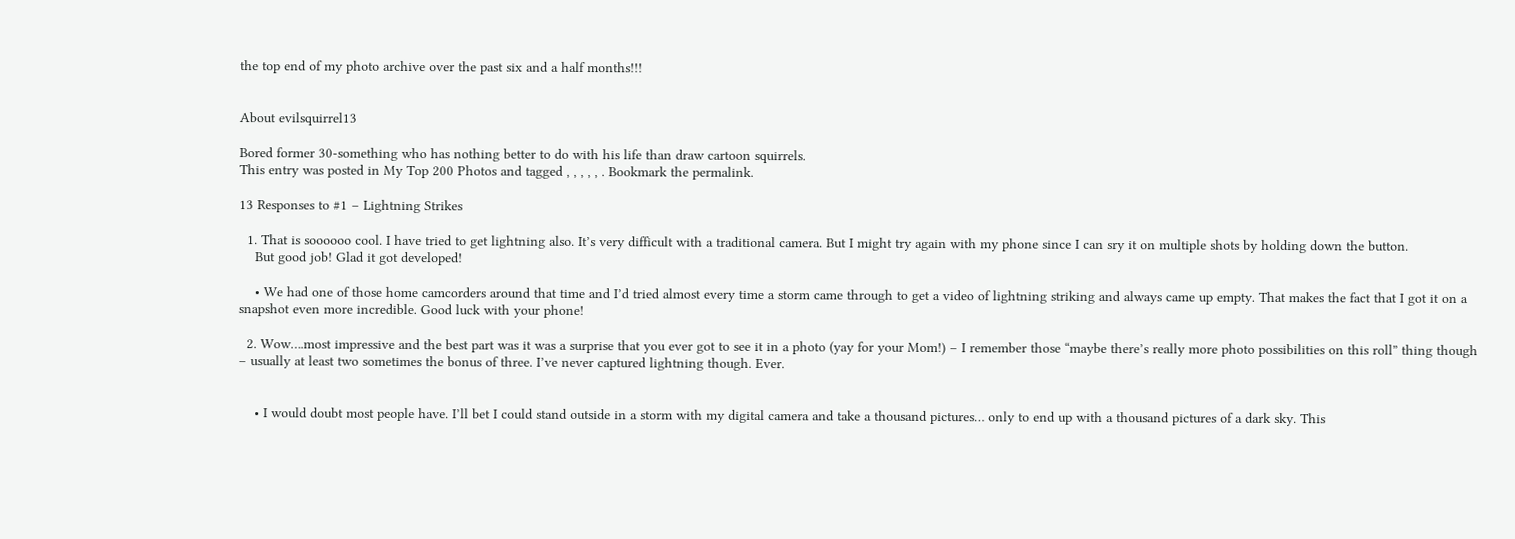the top end of my photo archive over the past six and a half months!!!


About evilsquirrel13

Bored former 30-something who has nothing better to do with his life than draw cartoon squirrels.
This entry was posted in My Top 200 Photos and tagged , , , , , . Bookmark the permalink.

13 Responses to #1 – Lightning Strikes

  1. That is soooooo cool. I have tried to get lightning also. It’s very difficult with a traditional camera. But I might try again with my phone since I can sry it on multiple shots by holding down the button.
    But good job! Glad it got developed!

    • We had one of those home camcorders around that time and I’d tried almost every time a storm came through to get a video of lightning striking and always came up empty. That makes the fact that I got it on a snapshot even more incredible. Good luck with your phone!

  2. Wow….most impressive and the best part was it was a surprise that you ever got to see it in a photo (yay for your Mom!) – I remember those “maybe there’s really more photo possibilities on this roll” thing though – usually at least two sometimes the bonus of three. I’ve never captured lightning though. Ever.


    • I would doubt most people have. I’ll bet I could stand outside in a storm with my digital camera and take a thousand pictures… only to end up with a thousand pictures of a dark sky. This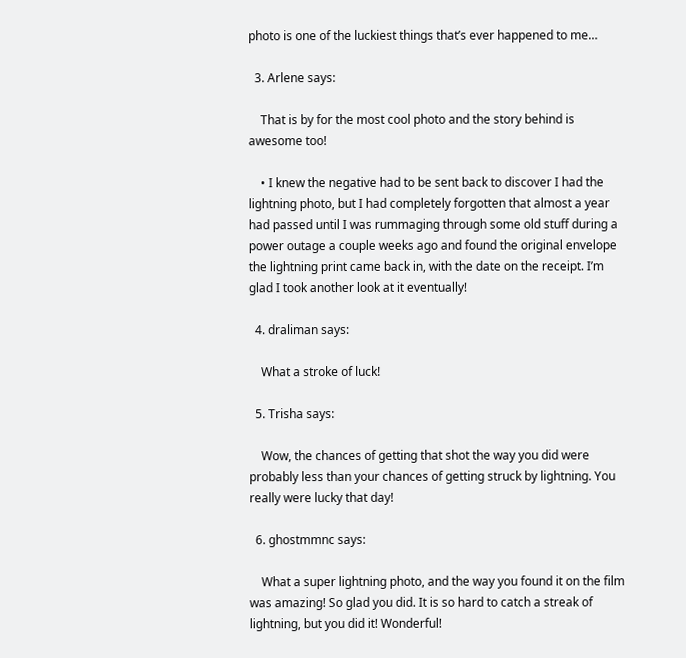photo is one of the luckiest things that’s ever happened to me…

  3. Arlene says:

    That is by for the most cool photo and the story behind is awesome too!

    • I knew the negative had to be sent back to discover I had the lightning photo, but I had completely forgotten that almost a year had passed until I was rummaging through some old stuff during a power outage a couple weeks ago and found the original envelope the lightning print came back in, with the date on the receipt. I’m glad I took another look at it eventually!

  4. draliman says:

    What a stroke of luck!

  5. Trisha says:

    Wow, the chances of getting that shot the way you did were probably less than your chances of getting struck by lightning. You really were lucky that day!

  6. ghostmmnc says:

    What a super lightning photo, and the way you found it on the film was amazing! So glad you did. It is so hard to catch a streak of lightning, but you did it! Wonderful!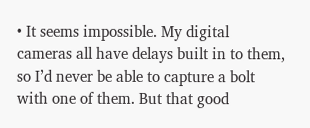• It seems impossible. My digital cameras all have delays built in to them, so I’d never be able to capture a bolt with one of them. But that good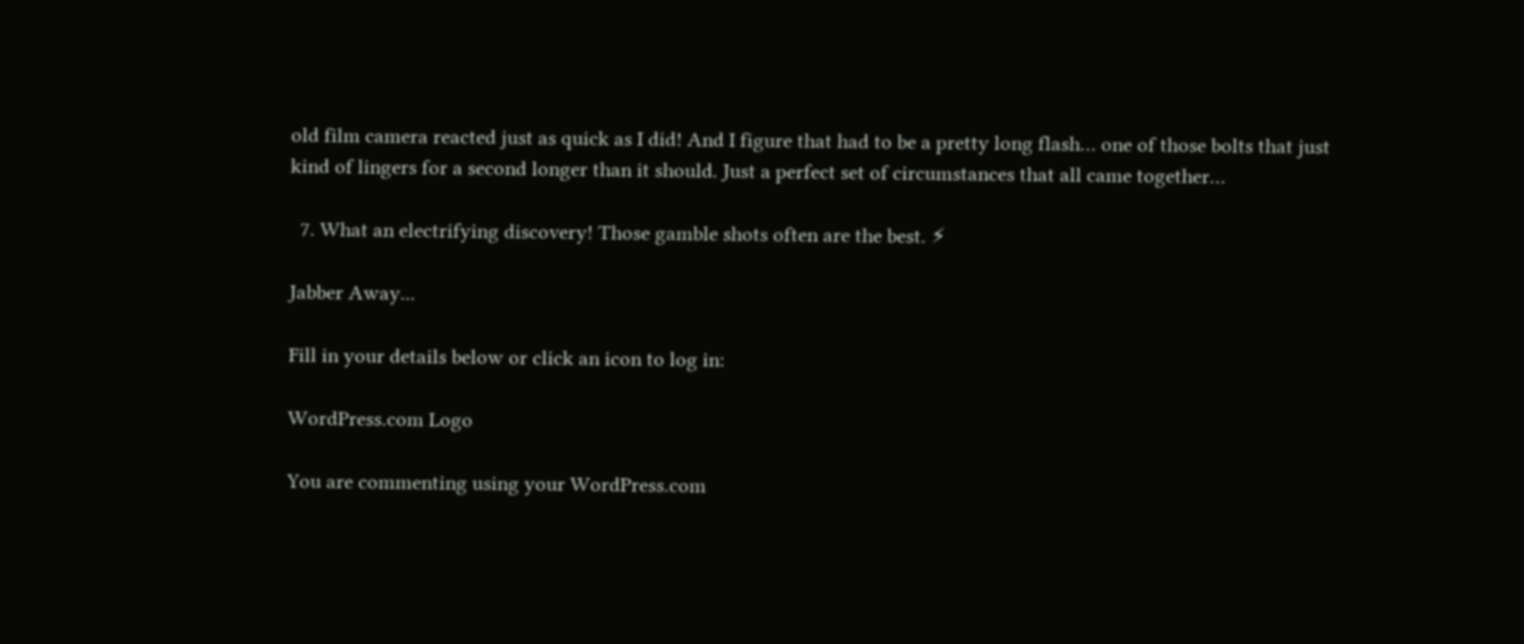old film camera reacted just as quick as I did! And I figure that had to be a pretty long flash… one of those bolts that just kind of lingers for a second longer than it should. Just a perfect set of circumstances that all came together…

  7. What an electrifying discovery! Those gamble shots often are the best. ⚡

Jabber Away...

Fill in your details below or click an icon to log in:

WordPress.com Logo

You are commenting using your WordPress.com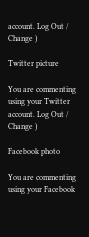account. Log Out /  Change )

Twitter picture

You are commenting using your Twitter account. Log Out /  Change )

Facebook photo

You are commenting using your Facebook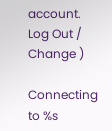account. Log Out /  Change )

Connecting to %s